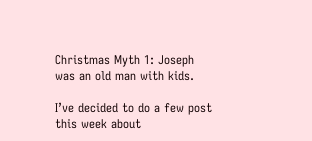Christmas Myth 1: Joseph was an old man with kids.

I’ve decided to do a few post this week about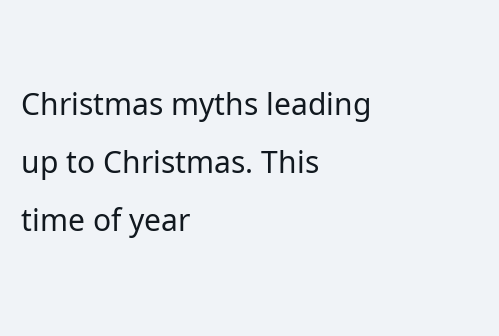Christmas myths leading up to Christmas. This time of year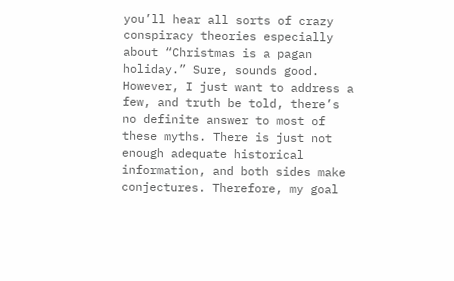you’ll hear all sorts of crazy conspiracy theories especially about “Christmas is a pagan holiday.” Sure, sounds good. However, I just want to address a few, and truth be told, there’s no definite answer to most of these myths. There is just not enough adequate historical information, and both sides make conjectures. Therefore, my goal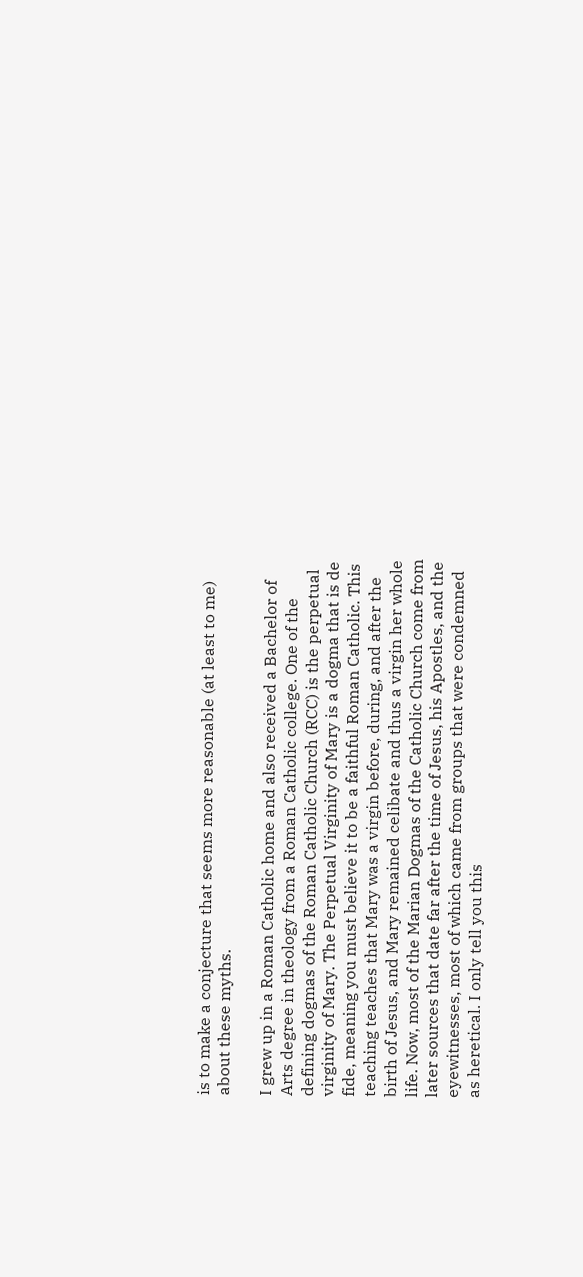is to make a conjecture that seems more reasonable (at least to me) about these myths.

I grew up in a Roman Catholic home and also received a Bachelor of Arts degree in theology from a Roman Catholic college. One of the defining dogmas of the Roman Catholic Church (RCC) is the perpetual virginity of Mary. The Perpetual Virginity of Mary is a dogma that is de fide, meaning you must believe it to be a faithful Roman Catholic. This teaching teaches that Mary was a virgin before, during, and after the birth of Jesus, and Mary remained celibate and thus a virgin her whole life. Now, most of the Marian Dogmas of the Catholic Church come from later sources that date far after the time of Jesus, his Apostles, and the eyewitnesses, most of which came from groups that were condemned as heretical. I only tell you this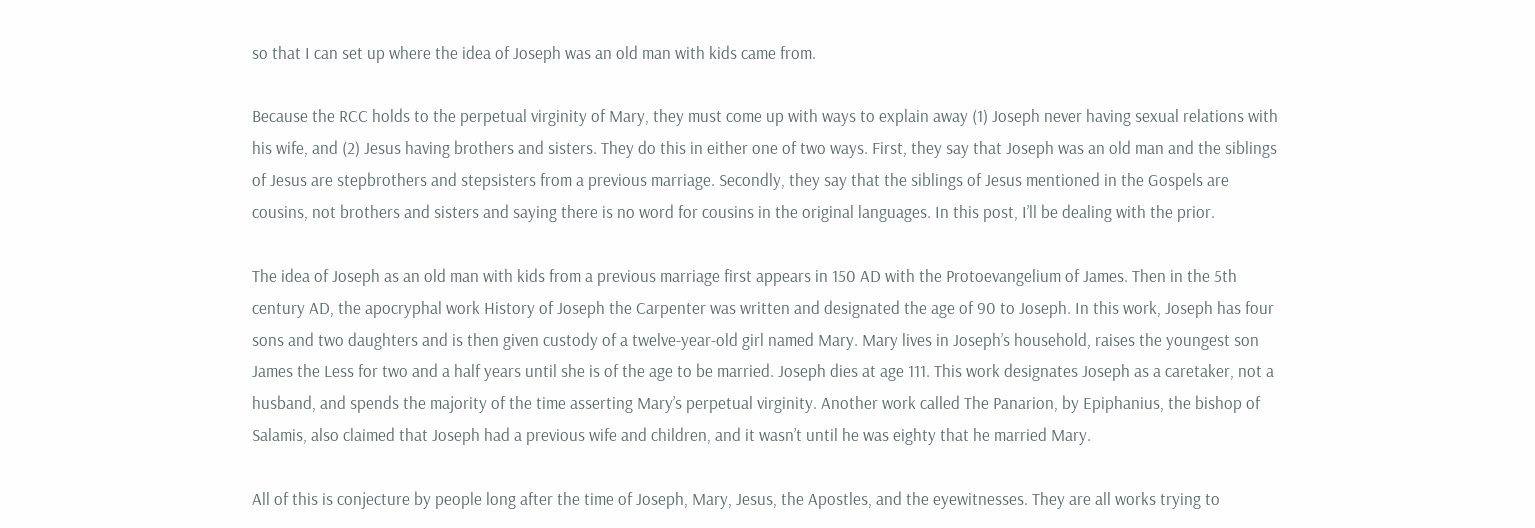so that I can set up where the idea of Joseph was an old man with kids came from.

Because the RCC holds to the perpetual virginity of Mary, they must come up with ways to explain away (1) Joseph never having sexual relations with his wife, and (2) Jesus having brothers and sisters. They do this in either one of two ways. First, they say that Joseph was an old man and the siblings of Jesus are stepbrothers and stepsisters from a previous marriage. Secondly, they say that the siblings of Jesus mentioned in the Gospels are cousins, not brothers and sisters and saying there is no word for cousins in the original languages. In this post, I’ll be dealing with the prior.

The idea of Joseph as an old man with kids from a previous marriage first appears in 150 AD with the Protoevangelium of James. Then in the 5th century AD, the apocryphal work History of Joseph the Carpenter was written and designated the age of 90 to Joseph. In this work, Joseph has four sons and two daughters and is then given custody of a twelve-year-old girl named Mary. Mary lives in Joseph’s household, raises the youngest son James the Less for two and a half years until she is of the age to be married. Joseph dies at age 111. This work designates Joseph as a caretaker, not a husband, and spends the majority of the time asserting Mary’s perpetual virginity. Another work called The Panarion, by Epiphanius, the bishop of Salamis, also claimed that Joseph had a previous wife and children, and it wasn’t until he was eighty that he married Mary.

All of this is conjecture by people long after the time of Joseph, Mary, Jesus, the Apostles, and the eyewitnesses. They are all works trying to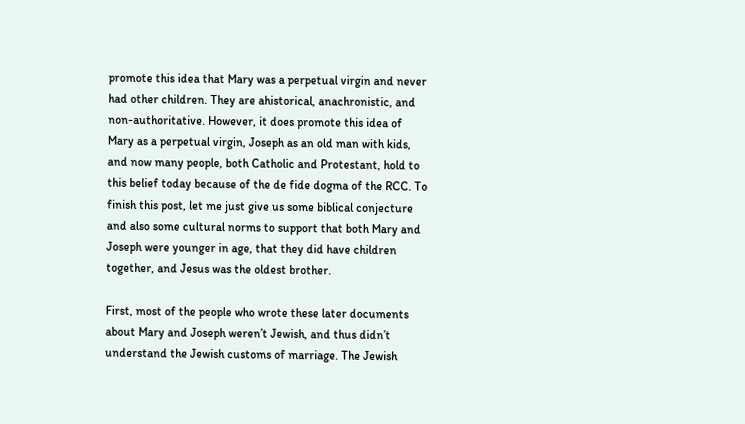promote this idea that Mary was a perpetual virgin and never had other children. They are ahistorical, anachronistic, and non-authoritative. However, it does promote this idea of Mary as a perpetual virgin, Joseph as an old man with kids, and now many people, both Catholic and Protestant, hold to this belief today because of the de fide dogma of the RCC. To finish this post, let me just give us some biblical conjecture and also some cultural norms to support that both Mary and Joseph were younger in age, that they did have children together, and Jesus was the oldest brother.

First, most of the people who wrote these later documents about Mary and Joseph weren’t Jewish, and thus didn’t understand the Jewish customs of marriage. The Jewish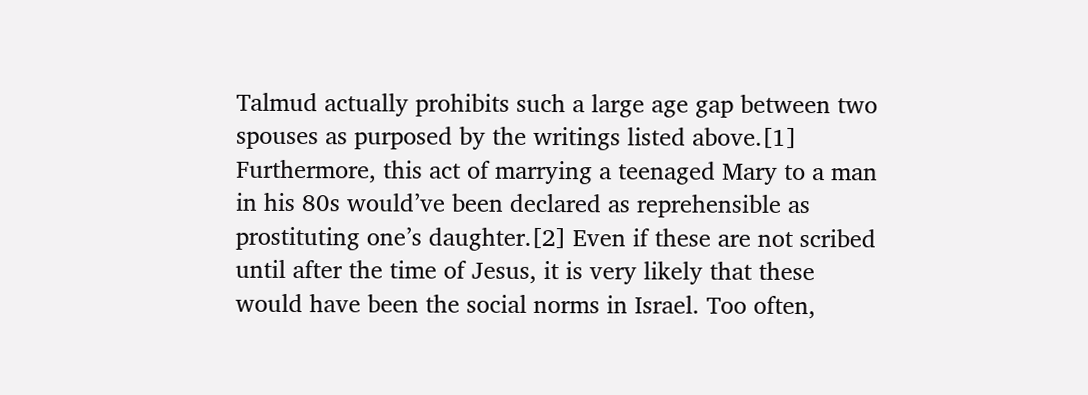Talmud actually prohibits such a large age gap between two spouses as purposed by the writings listed above.[1] Furthermore, this act of marrying a teenaged Mary to a man in his 80s would’ve been declared as reprehensible as prostituting one’s daughter.[2] Even if these are not scribed until after the time of Jesus, it is very likely that these would have been the social norms in Israel. Too often,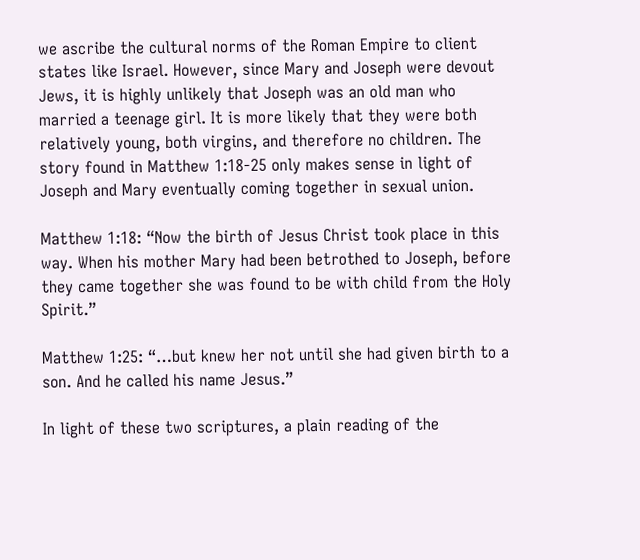we ascribe the cultural norms of the Roman Empire to client states like Israel. However, since Mary and Joseph were devout Jews, it is highly unlikely that Joseph was an old man who married a teenage girl. It is more likely that they were both relatively young, both virgins, and therefore no children. The story found in Matthew 1:18-25 only makes sense in light of Joseph and Mary eventually coming together in sexual union.

Matthew 1:18: “Now the birth of Jesus Christ took place in this way. When his mother Mary had been betrothed to Joseph, before they came together she was found to be with child from the Holy Spirit.”

Matthew 1:25: “…but knew her not until she had given birth to a son. And he called his name Jesus.”

In light of these two scriptures, a plain reading of the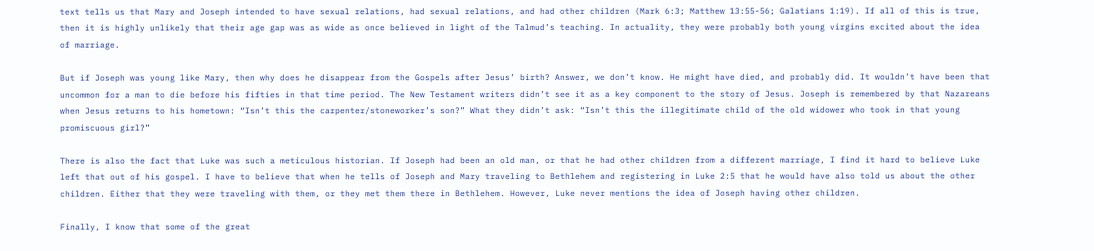text tells us that Mary and Joseph intended to have sexual relations, had sexual relations, and had other children (Mark 6:3; Matthew 13:55-56; Galatians 1:19). If all of this is true, then it is highly unlikely that their age gap was as wide as once believed in light of the Talmud’s teaching. In actuality, they were probably both young virgins excited about the idea of marriage.

But if Joseph was young like Mary, then why does he disappear from the Gospels after Jesus’ birth? Answer, we don’t know. He might have died, and probably did. It wouldn’t have been that uncommon for a man to die before his fifties in that time period. The New Testament writers didn’t see it as a key component to the story of Jesus. Joseph is remembered by that Nazareans when Jesus returns to his hometown: “Isn’t this the carpenter/stoneworker’s son?” What they didn’t ask: “Isn’t this the illegitimate child of the old widower who took in that young promiscuous girl?”

There is also the fact that Luke was such a meticulous historian. If Joseph had been an old man, or that he had other children from a different marriage, I find it hard to believe Luke left that out of his gospel. I have to believe that when he tells of Joseph and Mary traveling to Bethlehem and registering in Luke 2:5 that he would have also told us about the other children. Either that they were traveling with them, or they met them there in Bethlehem. However, Luke never mentions the idea of Joseph having other children.

Finally, I know that some of the great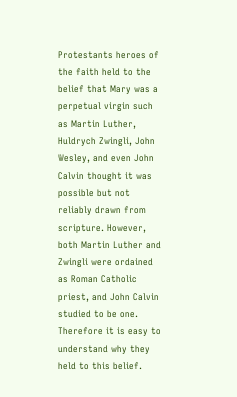Protestants heroes of the faith held to the belief that Mary was a perpetual virgin such as Martin Luther, Huldrych Zwingli, John Wesley, and even John Calvin thought it was possible but not reliably drawn from scripture. However, both Martin Luther and Zwingli were ordained as Roman Catholic priest, and John Calvin studied to be one. Therefore it is easy to understand why they held to this belief.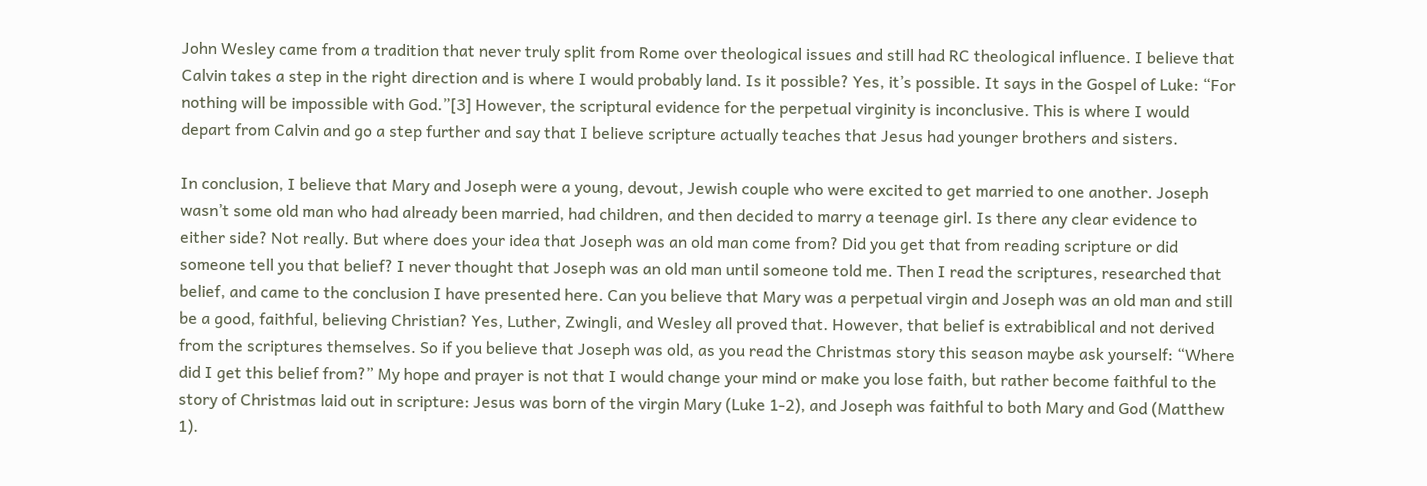John Wesley came from a tradition that never truly split from Rome over theological issues and still had RC theological influence. I believe that Calvin takes a step in the right direction and is where I would probably land. Is it possible? Yes, it’s possible. It says in the Gospel of Luke: “For nothing will be impossible with God.”[3] However, the scriptural evidence for the perpetual virginity is inconclusive. This is where I would depart from Calvin and go a step further and say that I believe scripture actually teaches that Jesus had younger brothers and sisters.

In conclusion, I believe that Mary and Joseph were a young, devout, Jewish couple who were excited to get married to one another. Joseph wasn’t some old man who had already been married, had children, and then decided to marry a teenage girl. Is there any clear evidence to either side? Not really. But where does your idea that Joseph was an old man come from? Did you get that from reading scripture or did someone tell you that belief? I never thought that Joseph was an old man until someone told me. Then I read the scriptures, researched that belief, and came to the conclusion I have presented here. Can you believe that Mary was a perpetual virgin and Joseph was an old man and still be a good, faithful, believing Christian? Yes, Luther, Zwingli, and Wesley all proved that. However, that belief is extrabiblical and not derived from the scriptures themselves. So if you believe that Joseph was old, as you read the Christmas story this season maybe ask yourself: “Where did I get this belief from?” My hope and prayer is not that I would change your mind or make you lose faith, but rather become faithful to the story of Christmas laid out in scripture: Jesus was born of the virgin Mary (Luke 1-2), and Joseph was faithful to both Mary and God (Matthew 1).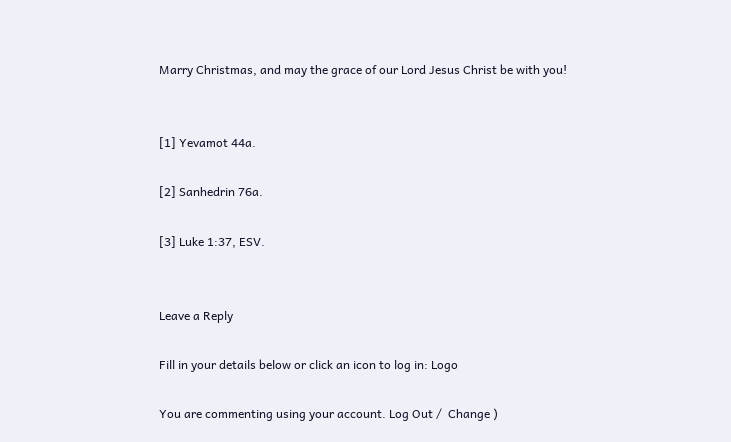Marry Christmas, and may the grace of our Lord Jesus Christ be with you!


[1] Yevamot 44a.

[2] Sanhedrin 76a.

[3] Luke 1:37, ESV.


Leave a Reply

Fill in your details below or click an icon to log in: Logo

You are commenting using your account. Log Out /  Change )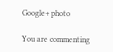Google+ photo

You are commenting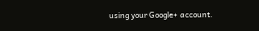using your Google+ account.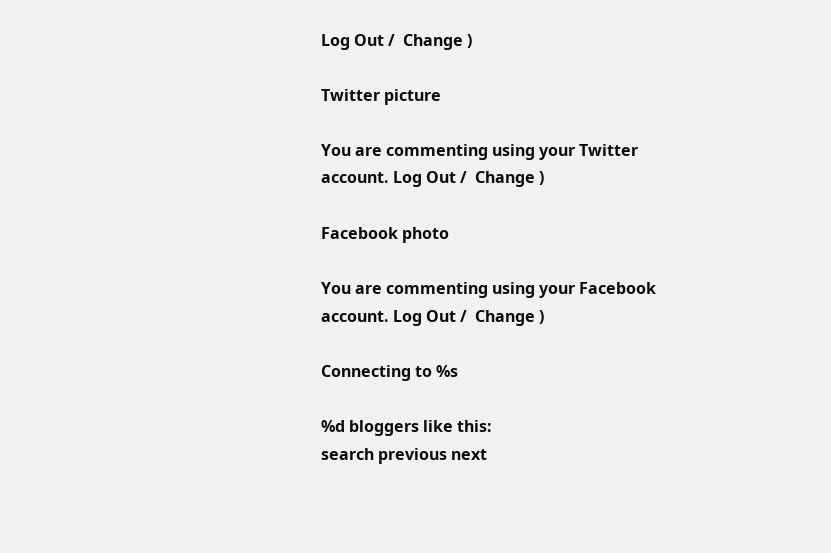Log Out /  Change )

Twitter picture

You are commenting using your Twitter account. Log Out /  Change )

Facebook photo

You are commenting using your Facebook account. Log Out /  Change )

Connecting to %s

%d bloggers like this:
search previous next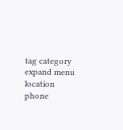tag category expand menu location phone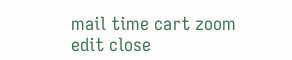mail time cart zoom edit close